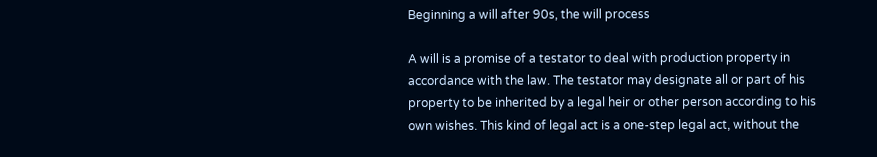Beginning a will after 90s, the will process

A will is a promise of a testator to deal with production property in accordance with the law. The testator may designate all or part of his property to be inherited by a legal heir or other person according to his own wishes. This kind of legal act is a one-step legal act, without the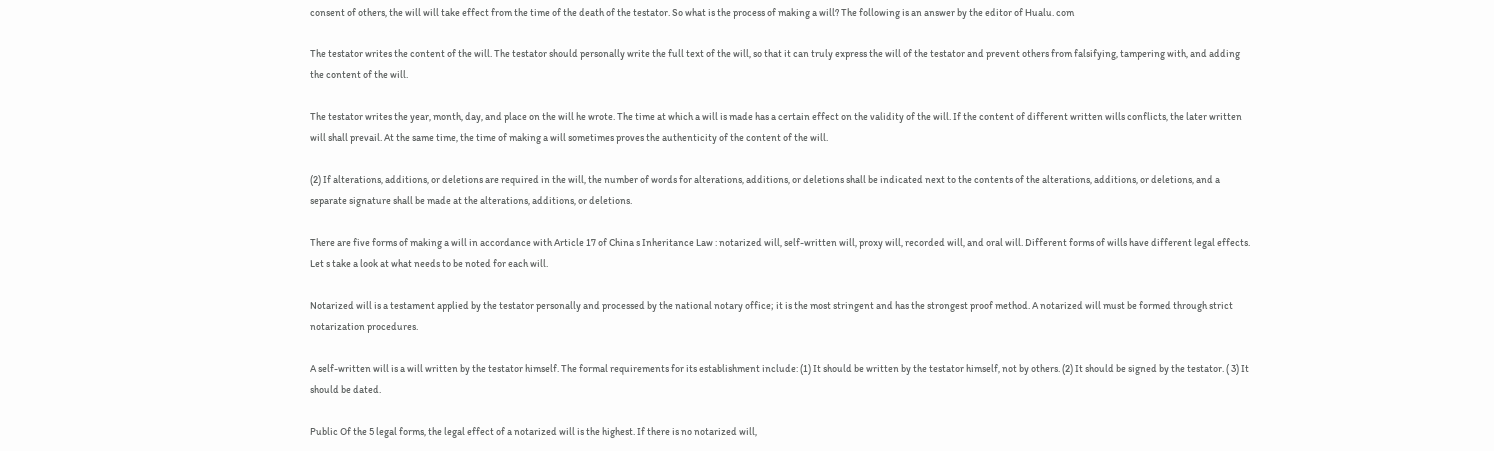consent of others, the will will take effect from the time of the death of the testator. So what is the process of making a will? The following is an answer by the editor of Hualu. com

The testator writes the content of the will. The testator should personally write the full text of the will, so that it can truly express the will of the testator and prevent others from falsifying, tampering with, and adding the content of the will.

The testator writes the year, month, day, and place on the will he wrote. The time at which a will is made has a certain effect on the validity of the will. If the content of different written wills conflicts, the later written will shall prevail. At the same time, the time of making a will sometimes proves the authenticity of the content of the will.

(2) If alterations, additions, or deletions are required in the will, the number of words for alterations, additions, or deletions shall be indicated next to the contents of the alterations, additions, or deletions, and a separate signature shall be made at the alterations, additions, or deletions.

There are five forms of making a will in accordance with Article 17 of China s Inheritance Law : notarized will, self-written will, proxy will, recorded will, and oral will. Different forms of wills have different legal effects. Let s take a look at what needs to be noted for each will.

Notarized will is a testament applied by the testator personally and processed by the national notary office; it is the most stringent and has the strongest proof method. A notarized will must be formed through strict notarization procedures.

A self-written will is a will written by the testator himself. The formal requirements for its establishment include: (1) It should be written by the testator himself, not by others. (2) It should be signed by the testator. ( 3) It should be dated.

Public Of the 5 legal forms, the legal effect of a notarized will is the highest. If there is no notarized will,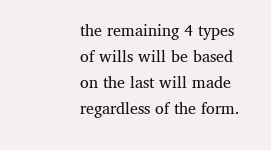the remaining 4 types of wills will be based on the last will made regardless of the form.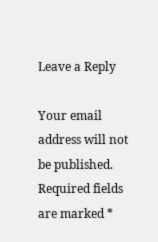Leave a Reply

Your email address will not be published. Required fields are marked *